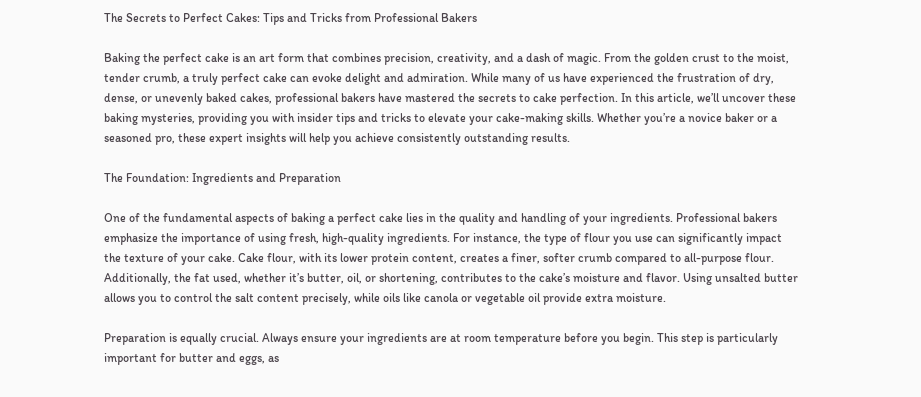The Secrets to Perfect Cakes: Tips and Tricks from Professional Bakers

Baking the perfect cake is an art form that combines precision, creativity, and a dash of magic. From the golden crust to the moist, tender crumb, a truly perfect cake can evoke delight and admiration. While many of us have experienced the frustration of dry, dense, or unevenly baked cakes, professional bakers have mastered the secrets to cake perfection. In this article, we’ll uncover these baking mysteries, providing you with insider tips and tricks to elevate your cake-making skills. Whether you’re a novice baker or a seasoned pro, these expert insights will help you achieve consistently outstanding results.

The Foundation: Ingredients and Preparation

One of the fundamental aspects of baking a perfect cake lies in the quality and handling of your ingredients. Professional bakers emphasize the importance of using fresh, high-quality ingredients. For instance, the type of flour you use can significantly impact the texture of your cake. Cake flour, with its lower protein content, creates a finer, softer crumb compared to all-purpose flour. Additionally, the fat used, whether it’s butter, oil, or shortening, contributes to the cake’s moisture and flavor. Using unsalted butter allows you to control the salt content precisely, while oils like canola or vegetable oil provide extra moisture.

Preparation is equally crucial. Always ensure your ingredients are at room temperature before you begin. This step is particularly important for butter and eggs, as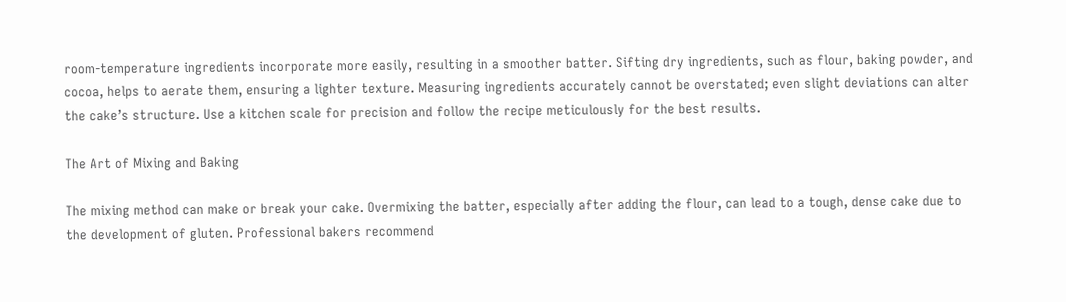room-temperature ingredients incorporate more easily, resulting in a smoother batter. Sifting dry ingredients, such as flour, baking powder, and cocoa, helps to aerate them, ensuring a lighter texture. Measuring ingredients accurately cannot be overstated; even slight deviations can alter the cake’s structure. Use a kitchen scale for precision and follow the recipe meticulously for the best results.

The Art of Mixing and Baking

The mixing method can make or break your cake. Overmixing the batter, especially after adding the flour, can lead to a tough, dense cake due to the development of gluten. Professional bakers recommend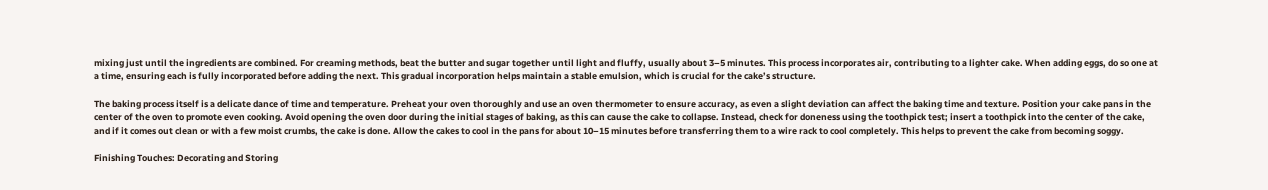mixing just until the ingredients are combined. For creaming methods, beat the butter and sugar together until light and fluffy, usually about 3–5 minutes. This process incorporates air, contributing to a lighter cake. When adding eggs, do so one at a time, ensuring each is fully incorporated before adding the next. This gradual incorporation helps maintain a stable emulsion, which is crucial for the cake’s structure.

The baking process itself is a delicate dance of time and temperature. Preheat your oven thoroughly and use an oven thermometer to ensure accuracy, as even a slight deviation can affect the baking time and texture. Position your cake pans in the center of the oven to promote even cooking. Avoid opening the oven door during the initial stages of baking, as this can cause the cake to collapse. Instead, check for doneness using the toothpick test; insert a toothpick into the center of the cake, and if it comes out clean or with a few moist crumbs, the cake is done. Allow the cakes to cool in the pans for about 10–15 minutes before transferring them to a wire rack to cool completely. This helps to prevent the cake from becoming soggy.

Finishing Touches: Decorating and Storing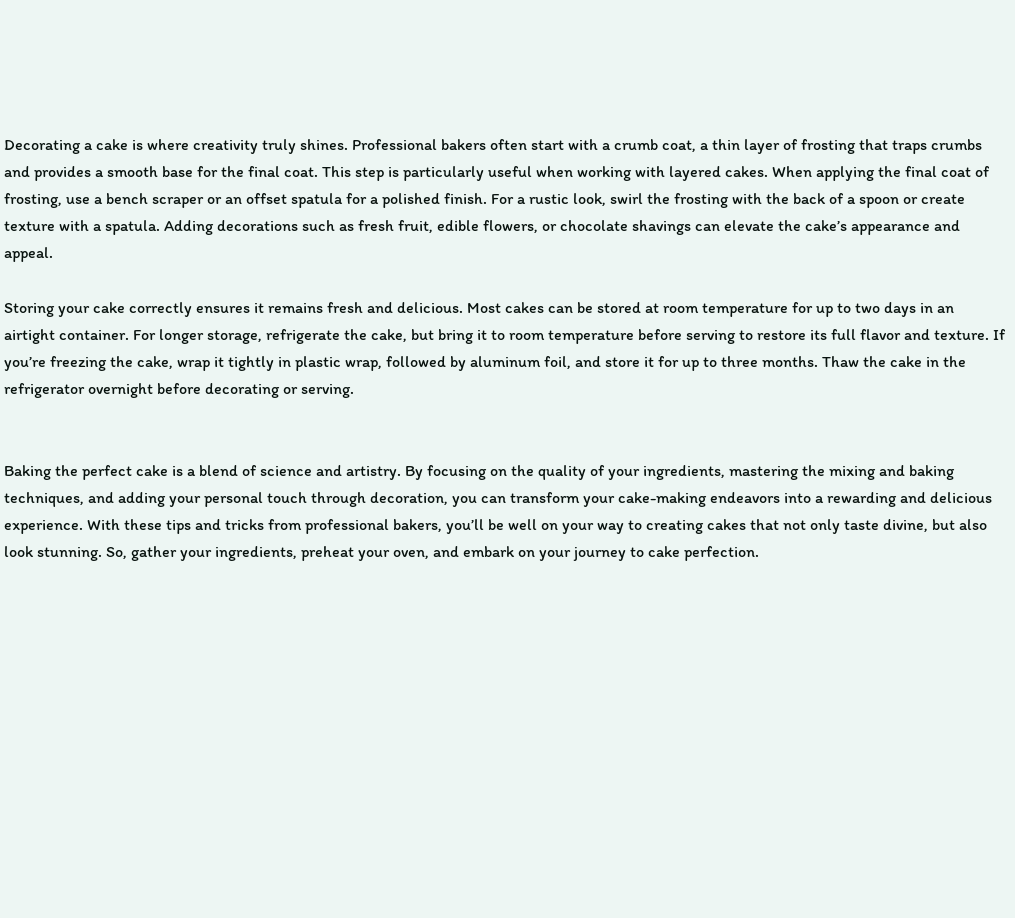Decorating a cake is where creativity truly shines. Professional bakers often start with a crumb coat, a thin layer of frosting that traps crumbs and provides a smooth base for the final coat. This step is particularly useful when working with layered cakes. When applying the final coat of frosting, use a bench scraper or an offset spatula for a polished finish. For a rustic look, swirl the frosting with the back of a spoon or create texture with a spatula. Adding decorations such as fresh fruit, edible flowers, or chocolate shavings can elevate the cake’s appearance and appeal.

Storing your cake correctly ensures it remains fresh and delicious. Most cakes can be stored at room temperature for up to two days in an airtight container. For longer storage, refrigerate the cake, but bring it to room temperature before serving to restore its full flavor and texture. If you’re freezing the cake, wrap it tightly in plastic wrap, followed by aluminum foil, and store it for up to three months. Thaw the cake in the refrigerator overnight before decorating or serving.


Baking the perfect cake is a blend of science and artistry. By focusing on the quality of your ingredients, mastering the mixing and baking techniques, and adding your personal touch through decoration, you can transform your cake-making endeavors into a rewarding and delicious experience. With these tips and tricks from professional bakers, you’ll be well on your way to creating cakes that not only taste divine, but also look stunning. So, gather your ingredients, preheat your oven, and embark on your journey to cake perfection.